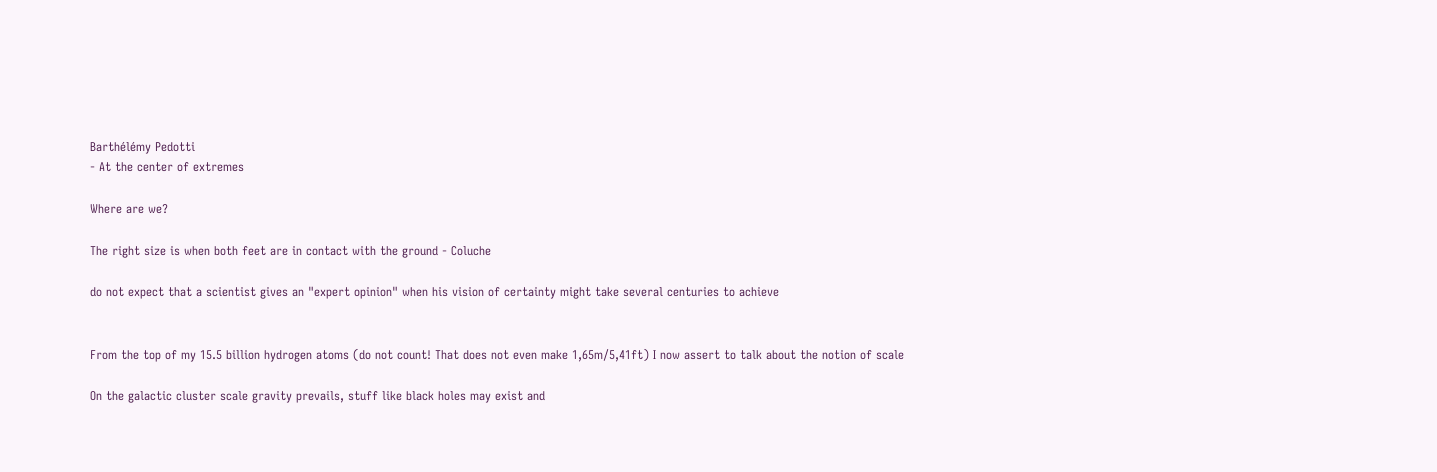Barthélémy Pedotti
- At the center of extremes

Where are we?

The right size is when both feet are in contact with the ground - Coluche

do not expect that a scientist gives an "expert opinion" when his vision of certainty might take several centuries to achieve


From the top of my 15.5 billion hydrogen atoms (do not count! That does not even make 1,65m/5,41ft) I now assert to talk about the notion of scale

On the galactic cluster scale gravity prevails, stuff like black holes may exist and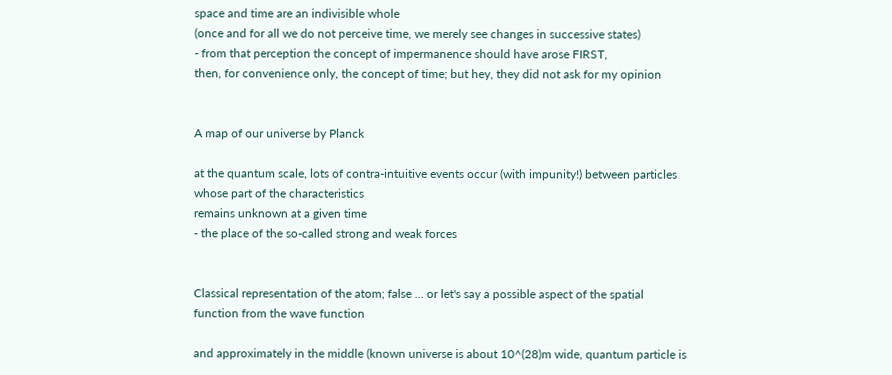space and time are an indivisible whole
(once and for all we do not perceive time, we merely see changes in successive states)
- from that perception the concept of impermanence should have arose FIRST,
then, for convenience only, the concept of time; but hey, they did not ask for my opinion


A map of our universe by Planck

at the quantum scale, lots of contra-intuitive events occur (with impunity!) between particles whose part of the characteristics
remains unknown at a given time
- the place of the so-called strong and weak forces


Classical representation of the atom; false ... or let's say a possible aspect of the spatial function from the wave function

and approximately in the middle (known universe is about 10^(28)m wide, quantum particle is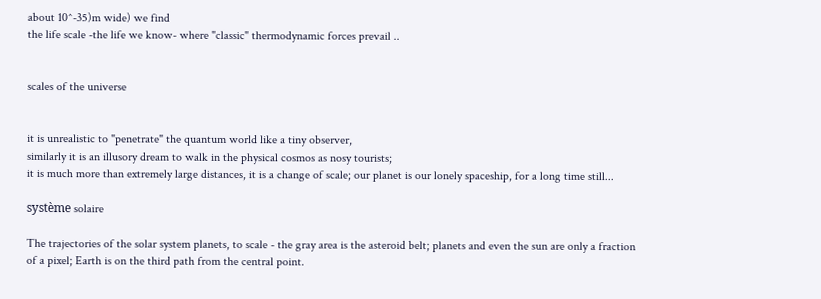about 10^-35)m wide) we find
the life scale -the life we know- where "classic" thermodynamic forces prevail ..


scales of the universe


it is unrealistic to "penetrate" the quantum world like a tiny observer,
similarly it is an illusory dream to walk in the physical cosmos as nosy tourists;
it is much more than extremely large distances, it is a change of scale; our planet is our lonely spaceship, for a long time still...

système solaire

The trajectories of the solar system planets, to scale - the gray area is the asteroid belt; planets and even the sun are only a fraction of a pixel; Earth is on the third path from the central point.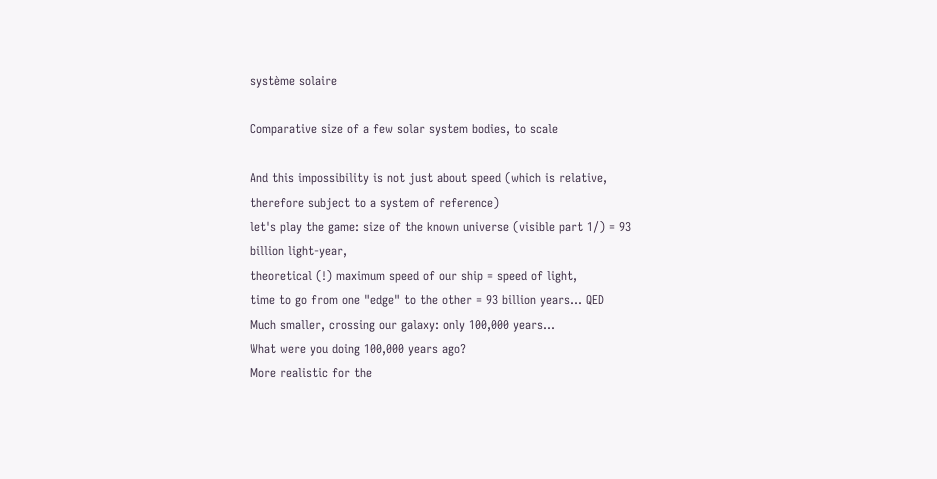système solaire

Comparative size of a few solar system bodies, to scale

And this impossibility is not just about speed (which is relative, therefore subject to a system of reference)
let's play the game: size of the known universe (visible part 1/) = 93 billion light-year,
theoretical (!) maximum speed of our ship = speed of light,
time to go from one "edge" to the other = 93 billion years... QED
Much smaller, crossing our galaxy: only 100,000 years...
What were you doing 100,000 years ago?
More realistic for the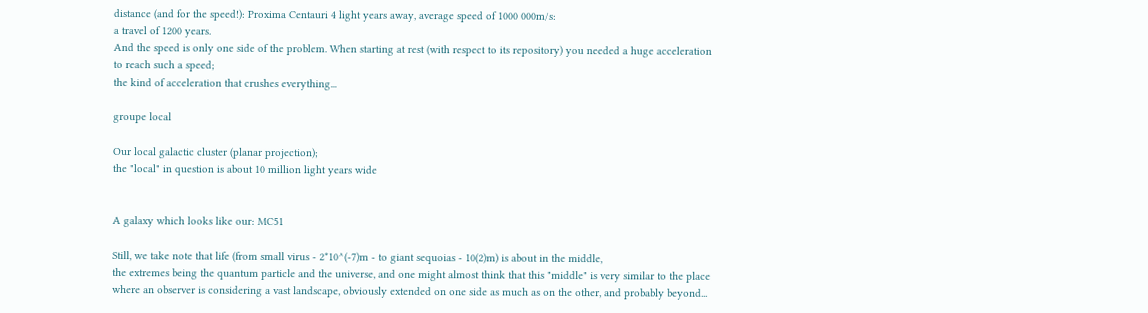distance (and for the speed!): Proxima Centauri 4 light years away, average speed of 1000 000m/s:
a travel of 1200 years.
And the speed is only one side of the problem. When starting at rest (with respect to its repository) you needed a huge acceleration
to reach such a speed;
the kind of acceleration that crushes everything...

groupe local

Our local galactic cluster (planar projection);
the "local" in question is about 10 million light years wide


A galaxy which looks like our: MC51

Still, we take note that life (from small virus - 2*10^(-7)m - to giant sequoias - 10(2)m) is about in the middle,
the extremes being the quantum particle and the universe, and one might almost think that this "middle" is very similar to the place
where an observer is considering a vast landscape, obviously extended on one side as much as on the other, and probably beyond...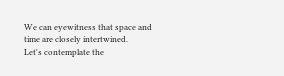We can eyewitness that space and time are closely intertwined.
Let's contemplate the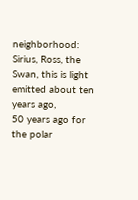neighborhood: Sirius, Ross, the Swan, this is light emitted about ten years ago,
50 years ago for the polar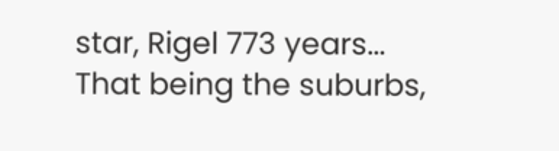star, Rigel 773 years...
That being the suburbs,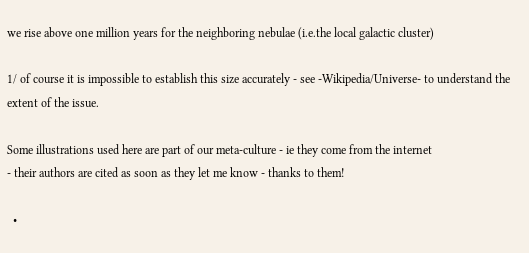we rise above one million years for the neighboring nebulae (i.e.the local galactic cluster)

1/ of course it is impossible to establish this size accurately - see -Wikipedia/Universe- to understand the extent of the issue.

Some illustrations used here are part of our meta-culture - ie they come from the internet
- their authors are cited as soon as they let me know - thanks to them!

  •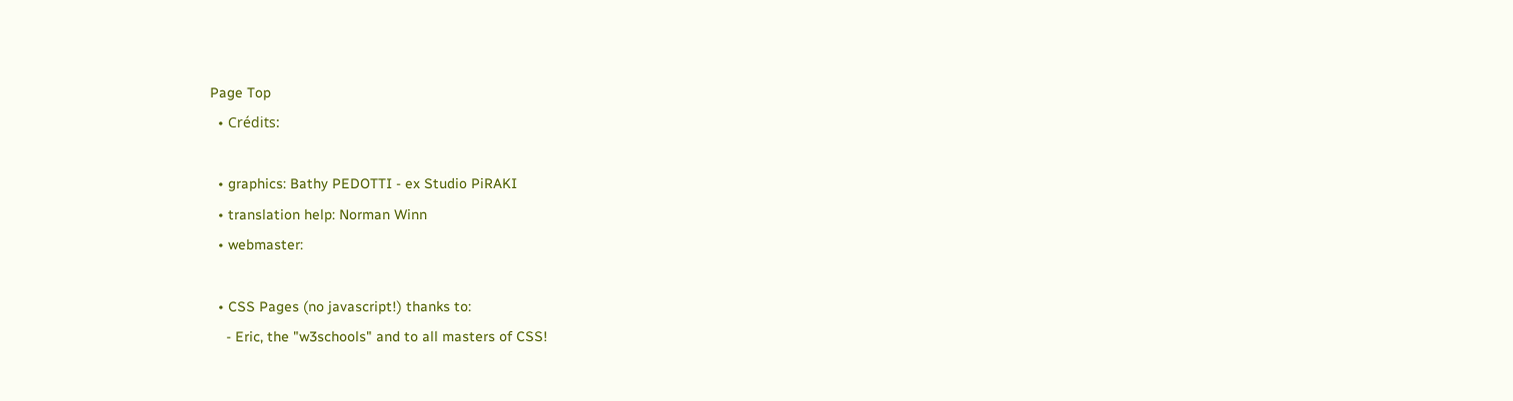Page Top
  • Crédits:

  • graphics: Bathy PEDOTTI - ex Studio PiRAKI
  • translation help: Norman Winn
  • webmaster:

  • CSS Pages (no javascript!) thanks to:
    - Eric, the "w3schools" and to all masters of CSS!